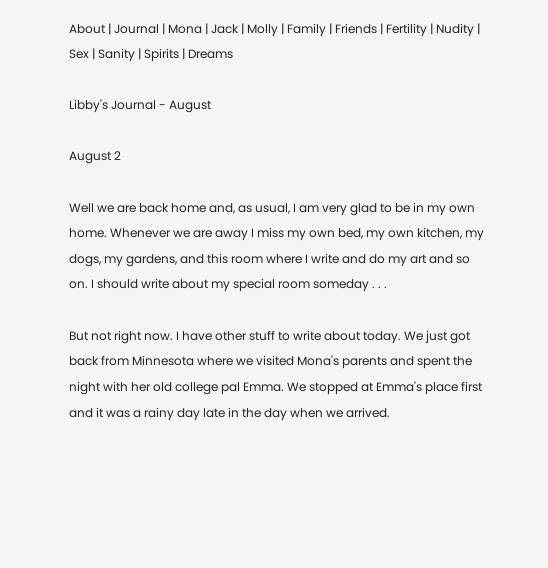About | Journal | Mona | Jack | Molly | Family | Friends | Fertility | Nudity | Sex | Sanity | Spirits | Dreams

Libby's Journal - August

August 2

Well we are back home and, as usual, I am very glad to be in my own home. Whenever we are away I miss my own bed, my own kitchen, my dogs, my gardens, and this room where I write and do my art and so on. I should write about my special room someday . . .

But not right now. I have other stuff to write about today. We just got back from Minnesota where we visited Mona's parents and spent the night with her old college pal Emma. We stopped at Emma's place first and it was a rainy day late in the day when we arrived.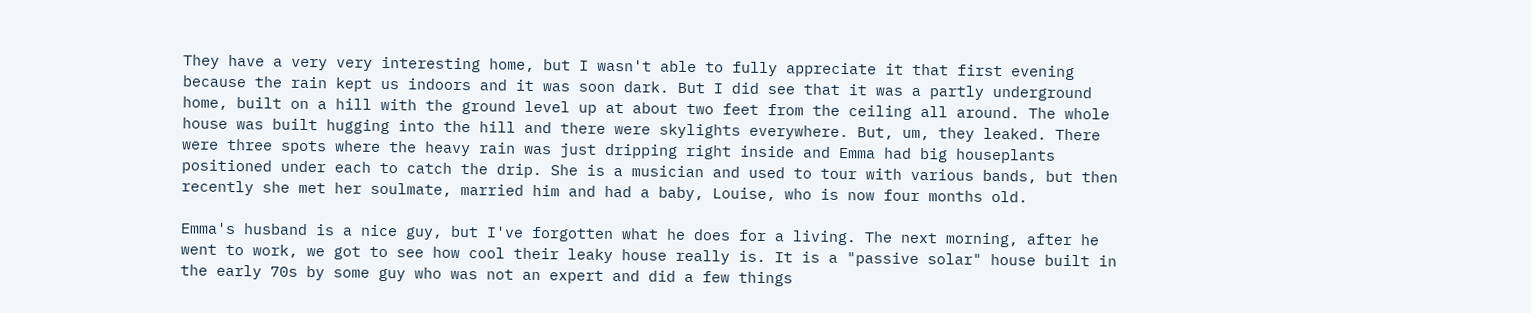They have a very very interesting home, but I wasn't able to fully appreciate it that first evening because the rain kept us indoors and it was soon dark. But I did see that it was a partly underground home, built on a hill with the ground level up at about two feet from the ceiling all around. The whole house was built hugging into the hill and there were skylights everywhere. But, um, they leaked. There were three spots where the heavy rain was just dripping right inside and Emma had big houseplants positioned under each to catch the drip. She is a musician and used to tour with various bands, but then recently she met her soulmate, married him and had a baby, Louise, who is now four months old.

Emma's husband is a nice guy, but I've forgotten what he does for a living. The next morning, after he went to work, we got to see how cool their leaky house really is. It is a "passive solar" house built in the early 70s by some guy who was not an expert and did a few things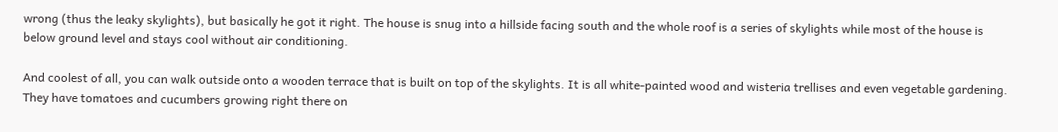wrong (thus the leaky skylights), but basically he got it right. The house is snug into a hillside facing south and the whole roof is a series of skylights while most of the house is below ground level and stays cool without air conditioning.

And coolest of all, you can walk outside onto a wooden terrace that is built on top of the skylights. It is all white-painted wood and wisteria trellises and even vegetable gardening. They have tomatoes and cucumbers growing right there on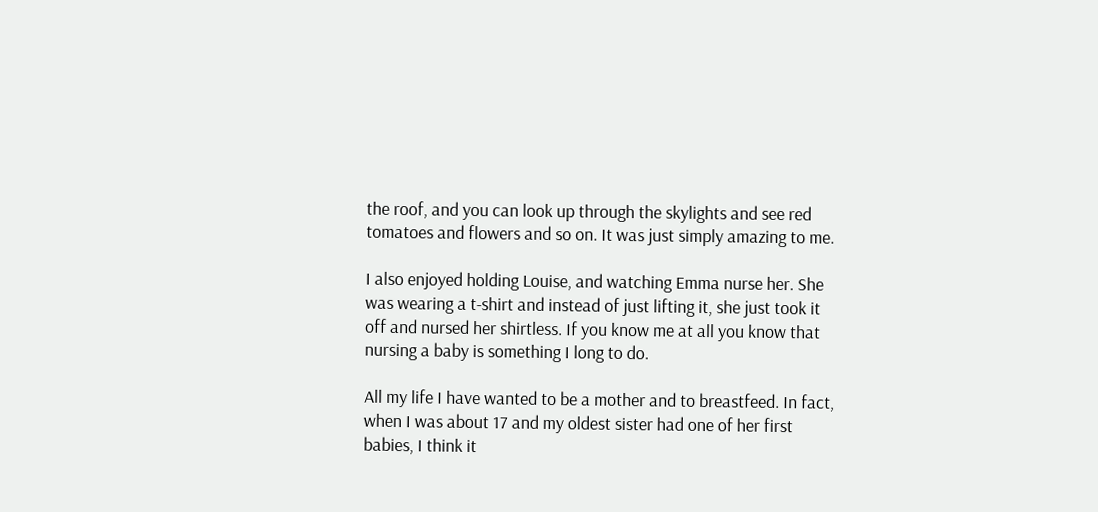the roof, and you can look up through the skylights and see red tomatoes and flowers and so on. It was just simply amazing to me.

I also enjoyed holding Louise, and watching Emma nurse her. She was wearing a t-shirt and instead of just lifting it, she just took it off and nursed her shirtless. If you know me at all you know that nursing a baby is something I long to do.

All my life I have wanted to be a mother and to breastfeed. In fact, when I was about 17 and my oldest sister had one of her first babies, I think it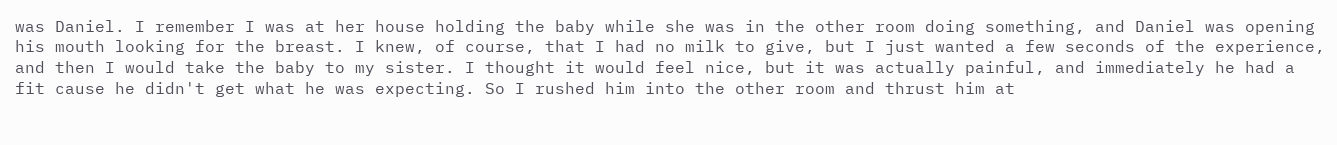was Daniel. I remember I was at her house holding the baby while she was in the other room doing something, and Daniel was opening his mouth looking for the breast. I knew, of course, that I had no milk to give, but I just wanted a few seconds of the experience, and then I would take the baby to my sister. I thought it would feel nice, but it was actually painful, and immediately he had a fit cause he didn't get what he was expecting. So I rushed him into the other room and thrust him at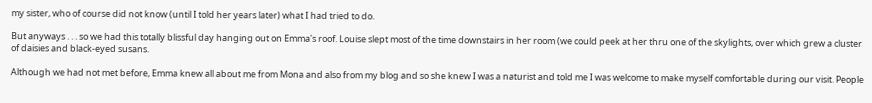my sister, who of course did not know (until I told her years later) what I had tried to do.

But anyways . . . so we had this totally blissful day hanging out on Emma's roof. Louise slept most of the time downstairs in her room (we could peek at her thru one of the skylights, over which grew a cluster of daisies and black-eyed susans.

Although we had not met before, Emma knew all about me from Mona and also from my blog and so she knew I was a naturist and told me I was welcome to make myself comfortable during our visit. People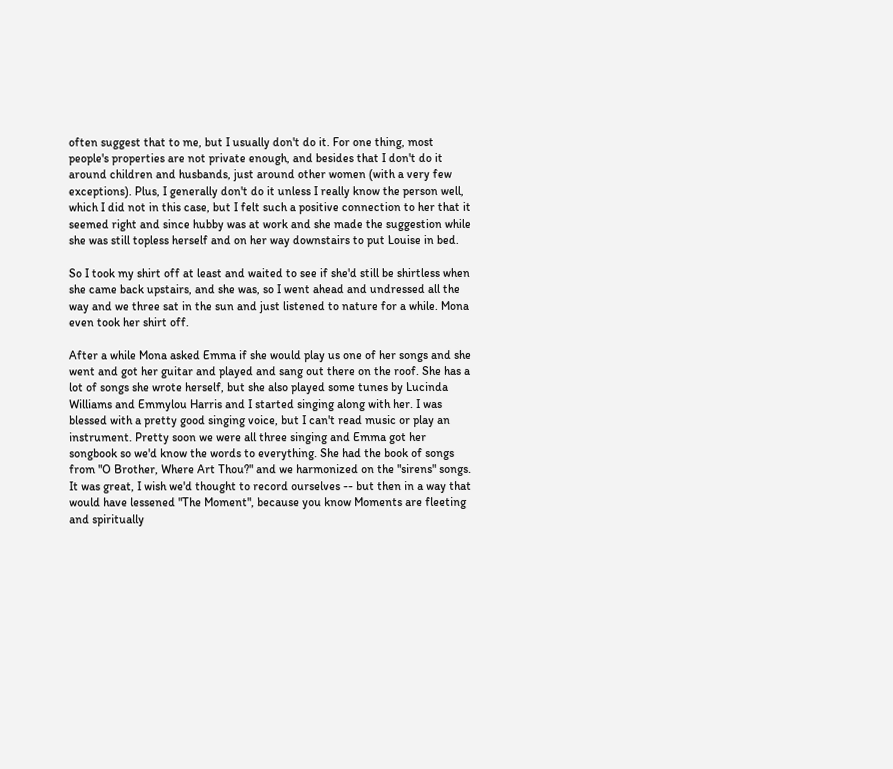often suggest that to me, but I usually don't do it. For one thing, most people's properties are not private enough, and besides that I don't do it around children and husbands, just around other women (with a very few exceptions). Plus, I generally don't do it unless I really know the person well, which I did not in this case, but I felt such a positive connection to her that it seemed right and since hubby was at work and she made the suggestion while she was still topless herself and on her way downstairs to put Louise in bed.

So I took my shirt off at least and waited to see if she'd still be shirtless when she came back upstairs, and she was, so I went ahead and undressed all the way and we three sat in the sun and just listened to nature for a while. Mona even took her shirt off.

After a while Mona asked Emma if she would play us one of her songs and she went and got her guitar and played and sang out there on the roof. She has a lot of songs she wrote herself, but she also played some tunes by Lucinda Williams and Emmylou Harris and I started singing along with her. I was blessed with a pretty good singing voice, but I can't read music or play an instrument. Pretty soon we were all three singing and Emma got her songbook so we'd know the words to everything. She had the book of songs from "O Brother, Where Art Thou?" and we harmonized on the "sirens" songs. It was great, I wish we'd thought to record ourselves -- but then in a way that would have lessened "The Moment", because you know Moments are fleeting and spiritually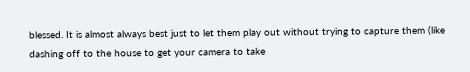blessed. It is almost always best just to let them play out without trying to capture them (like dashing off to the house to get your camera to take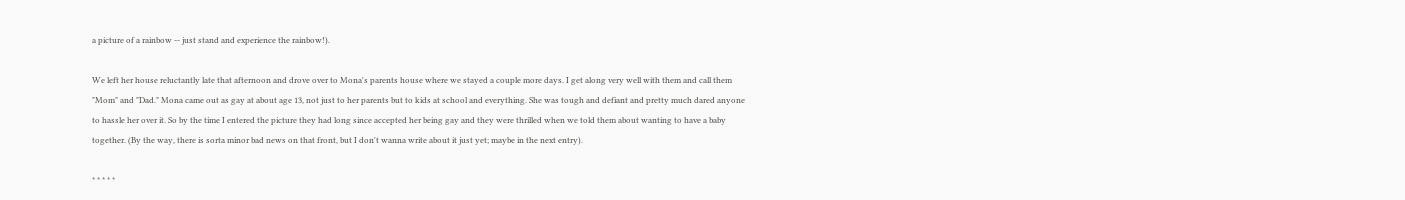a picture of a rainbow -- just stand and experience the rainbow!).

We left her house reluctantly late that afternoon and drove over to Mona's parents house where we stayed a couple more days. I get along very well with them and call them "Mom" and "Dad." Mona came out as gay at about age 13, not just to her parents but to kids at school and everything. She was tough and defiant and pretty much dared anyone to hassle her over it. So by the time I entered the picture they had long since accepted her being gay and they were thrilled when we told them about wanting to have a baby together. (By the way, there is sorta minor bad news on that front, but I don't wanna write about it just yet; maybe in the next entry).

* * * * *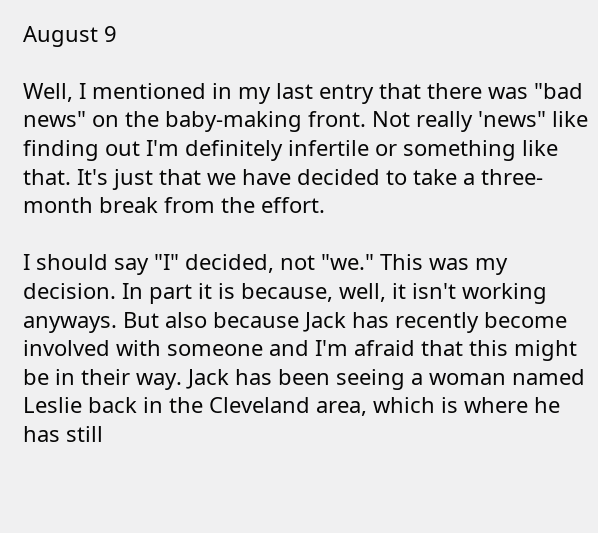August 9

Well, I mentioned in my last entry that there was "bad news" on the baby-making front. Not really 'news" like finding out I'm definitely infertile or something like that. It's just that we have decided to take a three-month break from the effort.

I should say "I" decided, not "we." This was my decision. In part it is because, well, it isn't working anyways. But also because Jack has recently become involved with someone and I'm afraid that this might be in their way. Jack has been seeing a woman named Leslie back in the Cleveland area, which is where he has still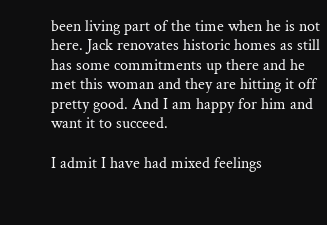been living part of the time when he is not here. Jack renovates historic homes as still has some commitments up there and he met this woman and they are hitting it off pretty good. And I am happy for him and want it to succeed.

I admit I have had mixed feelings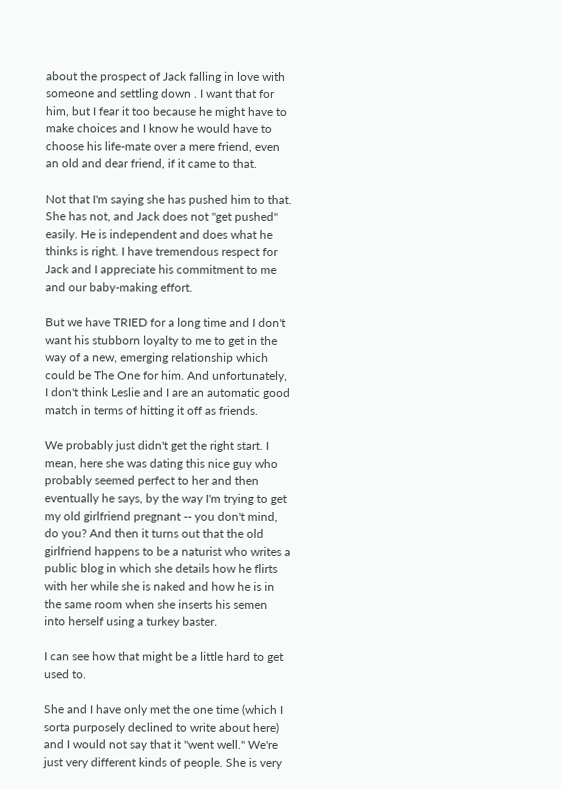about the prospect of Jack falling in love with someone and settling down . I want that for him, but I fear it too because he might have to make choices and I know he would have to choose his life-mate over a mere friend, even an old and dear friend, if it came to that.

Not that I'm saying she has pushed him to that. She has not, and Jack does not "get pushed" easily. He is independent and does what he thinks is right. I have tremendous respect for Jack and I appreciate his commitment to me and our baby-making effort.

But we have TRIED for a long time and I don't want his stubborn loyalty to me to get in the way of a new, emerging relationship which could be The One for him. And unfortunately, I don't think Leslie and I are an automatic good match in terms of hitting it off as friends.

We probably just didn't get the right start. I mean, here she was dating this nice guy who probably seemed perfect to her and then eventually he says, by the way I'm trying to get my old girlfriend pregnant -- you don't mind, do you? And then it turns out that the old girlfriend happens to be a naturist who writes a public blog in which she details how he flirts with her while she is naked and how he is in the same room when she inserts his semen into herself using a turkey baster.

I can see how that might be a little hard to get used to.

She and I have only met the one time (which I sorta purposely declined to write about here) and I would not say that it "went well." We're just very different kinds of people. She is very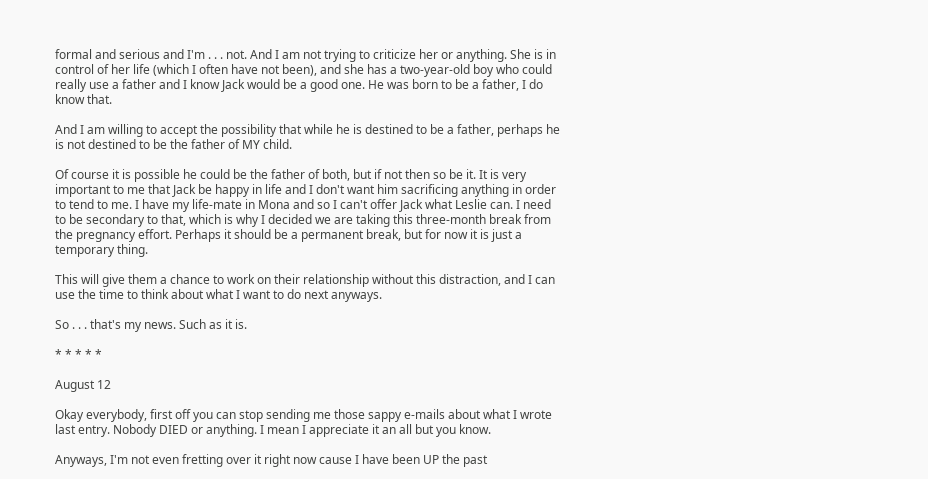formal and serious and I'm . . . not. And I am not trying to criticize her or anything. She is in control of her life (which I often have not been), and she has a two-year-old boy who could really use a father and I know Jack would be a good one. He was born to be a father, I do know that.

And I am willing to accept the possibility that while he is destined to be a father, perhaps he is not destined to be the father of MY child.

Of course it is possible he could be the father of both, but if not then so be it. It is very important to me that Jack be happy in life and I don't want him sacrificing anything in order to tend to me. I have my life-mate in Mona and so I can't offer Jack what Leslie can. I need to be secondary to that, which is why I decided we are taking this three-month break from the pregnancy effort. Perhaps it should be a permanent break, but for now it is just a temporary thing.

This will give them a chance to work on their relationship without this distraction, and I can use the time to think about what I want to do next anyways.

So . . . that's my news. Such as it is.

* * * * *

August 12

Okay everybody, first off you can stop sending me those sappy e-mails about what I wrote last entry. Nobody DIED or anything. I mean I appreciate it an all but you know.

Anyways, I'm not even fretting over it right now cause I have been UP the past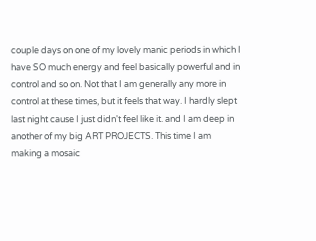couple days on one of my lovely manic periods in which I have SO much energy and feel basically powerful and in control and so on. Not that I am generally any more in control at these times, but it feels that way. I hardly slept last night cause I just didn't feel like it. and I am deep in another of my big ART PROJECTS. This time I am making a mosaic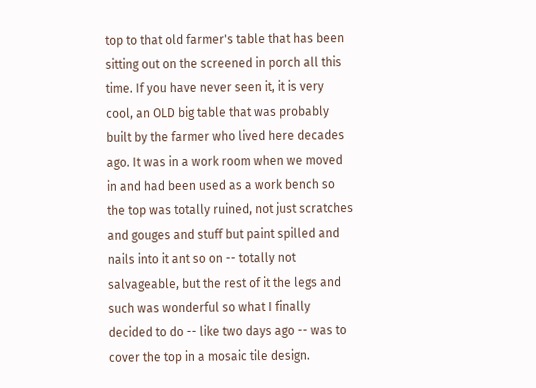top to that old farmer's table that has been sitting out on the screened in porch all this time. If you have never seen it, it is very cool, an OLD big table that was probably built by the farmer who lived here decades ago. It was in a work room when we moved in and had been used as a work bench so the top was totally ruined, not just scratches and gouges and stuff but paint spilled and nails into it ant so on -- totally not salvageable, but the rest of it the legs and such was wonderful so what I finally decided to do -- like two days ago -- was to cover the top in a mosaic tile design.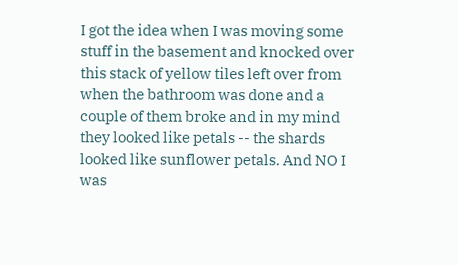I got the idea when I was moving some stuff in the basement and knocked over this stack of yellow tiles left over from when the bathroom was done and a couple of them broke and in my mind they looked like petals -- the shards looked like sunflower petals. And NO I was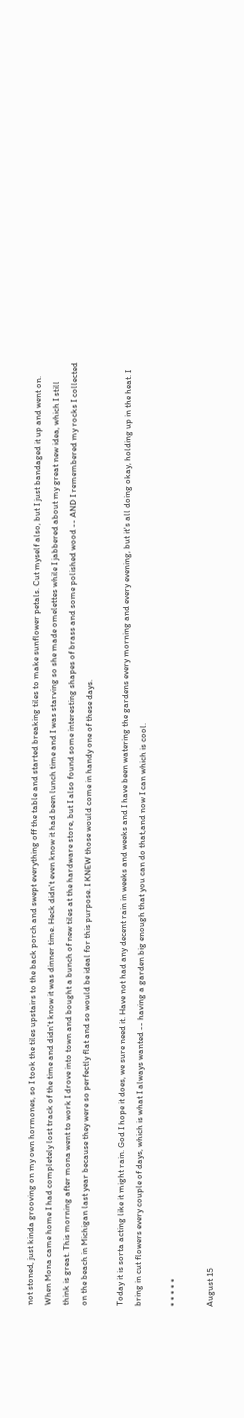not stoned, just kinda grooving on my own hormones, so I took the tiles upstairs to the back porch and swept everything off the table and started breaking tiles to make sunflower petals. Cut myself also, but I just bandaged it up and went on. When Mona came home I had completely lost track of the time and didn't know it was dinner time. Heck didn't even know it had been lunch time and I was starving so she made omelettes while I jabbered about my great new idea, which I still think is great. This morning after mona went to work I drove into town and bought a bunch of new tiles at the hardware store, but I also found some interesting shapes of brass and some polished wood -- AND I remembered my rocks I collected on the beach in Michigan last year because they were so perfectly flat and so would be ideal for this purpose. I KNEW those would come in handy one of these days.

Today it is sorta acting like it might rain. God I hope it does, we sure need it. Have not had any decent rain in weeks and weeks and I have been watering the gardens every morning and every evening, but it's all doing okay, holding up in the heat. I bring in cut flowers every couple of days, which is what I always wanted -- having a garden big enough that you can do that,and now I can which is cool.

* * * * *

August 15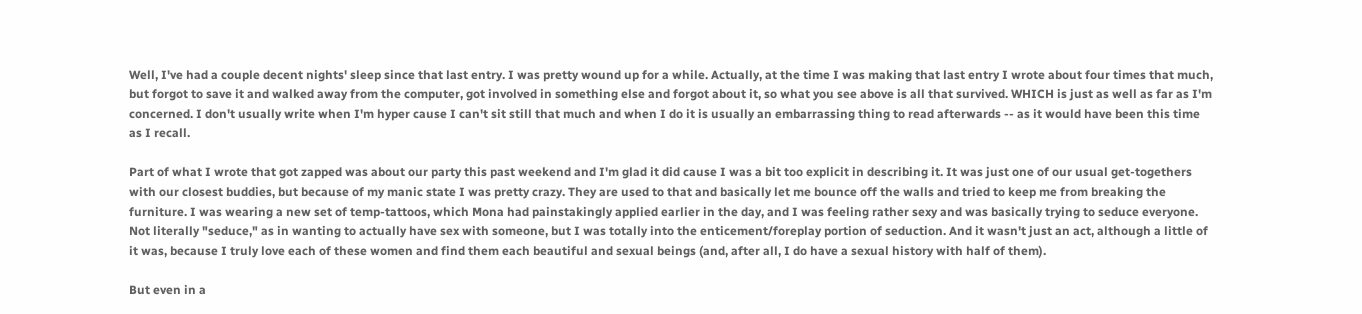Well, I've had a couple decent nights' sleep since that last entry. I was pretty wound up for a while. Actually, at the time I was making that last entry I wrote about four times that much, but forgot to save it and walked away from the computer, got involved in something else and forgot about it, so what you see above is all that survived. WHICH is just as well as far as I'm concerned. I don't usually write when I'm hyper cause I can't sit still that much and when I do it is usually an embarrassing thing to read afterwards -- as it would have been this time as I recall.

Part of what I wrote that got zapped was about our party this past weekend and I'm glad it did cause I was a bit too explicit in describing it. It was just one of our usual get-togethers with our closest buddies, but because of my manic state I was pretty crazy. They are used to that and basically let me bounce off the walls and tried to keep me from breaking the furniture. I was wearing a new set of temp-tattoos, which Mona had painstakingly applied earlier in the day, and I was feeling rather sexy and was basically trying to seduce everyone. Not literally "seduce," as in wanting to actually have sex with someone, but I was totally into the enticement/foreplay portion of seduction. And it wasn't just an act, although a little of it was, because I truly love each of these women and find them each beautiful and sexual beings (and, after all, I do have a sexual history with half of them).

But even in a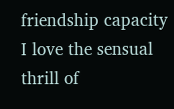friendship capacity I love the sensual thrill of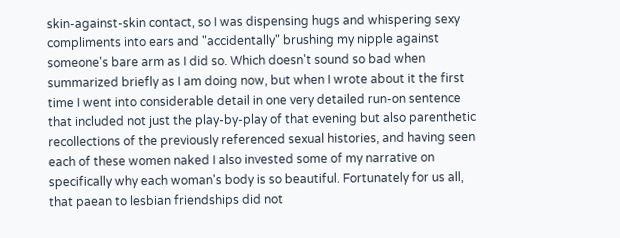skin-against-skin contact, so I was dispensing hugs and whispering sexy compliments into ears and "accidentally" brushing my nipple against someone's bare arm as I did so. Which doesn't sound so bad when summarized briefly as I am doing now, but when I wrote about it the first time I went into considerable detail in one very detailed run-on sentence that included not just the play-by-play of that evening but also parenthetic recollections of the previously referenced sexual histories, and having seen each of these women naked I also invested some of my narrative on specifically why each woman's body is so beautiful. Fortunately for us all, that paean to lesbian friendships did not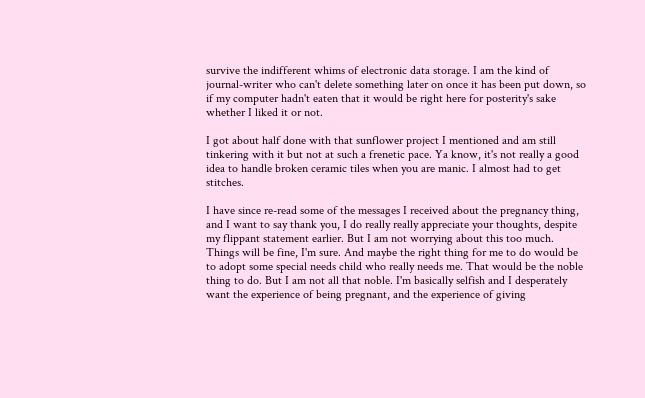survive the indifferent whims of electronic data storage. I am the kind of journal-writer who can't delete something later on once it has been put down, so if my computer hadn't eaten that it would be right here for posterity's sake whether I liked it or not.

I got about half done with that sunflower project I mentioned and am still tinkering with it but not at such a frenetic pace. Ya know, it's not really a good idea to handle broken ceramic tiles when you are manic. I almost had to get stitches.

I have since re-read some of the messages I received about the pregnancy thing, and I want to say thank you, I do really really appreciate your thoughts, despite my flippant statement earlier. But I am not worrying about this too much. Things will be fine, I'm sure. And maybe the right thing for me to do would be to adopt some special needs child who really needs me. That would be the noble thing to do. But I am not all that noble. I'm basically selfish and I desperately want the experience of being pregnant, and the experience of giving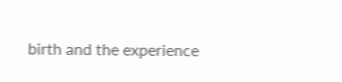birth and the experience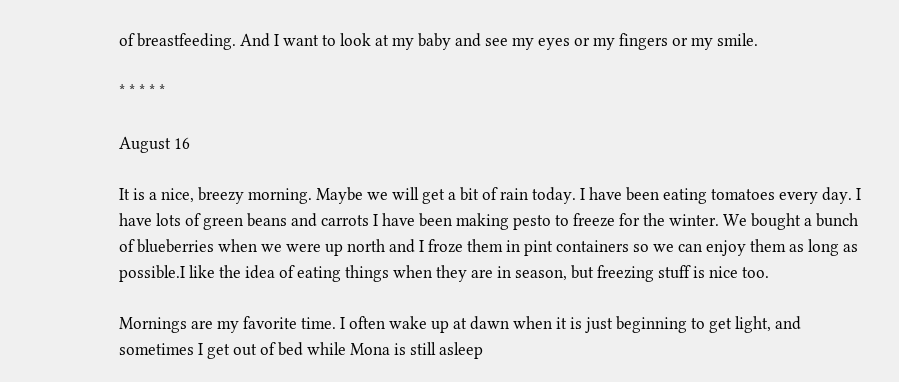of breastfeeding. And I want to look at my baby and see my eyes or my fingers or my smile.

* * * * *

August 16

It is a nice, breezy morning. Maybe we will get a bit of rain today. I have been eating tomatoes every day. I have lots of green beans and carrots I have been making pesto to freeze for the winter. We bought a bunch of blueberries when we were up north and I froze them in pint containers so we can enjoy them as long as possible.I like the idea of eating things when they are in season, but freezing stuff is nice too.

Mornings are my favorite time. I often wake up at dawn when it is just beginning to get light, and sometimes I get out of bed while Mona is still asleep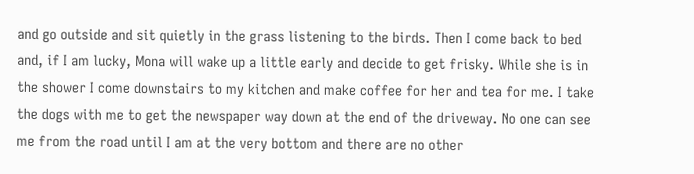and go outside and sit quietly in the grass listening to the birds. Then I come back to bed and, if I am lucky, Mona will wake up a little early and decide to get frisky. While she is in the shower I come downstairs to my kitchen and make coffee for her and tea for me. I take the dogs with me to get the newspaper way down at the end of the driveway. No one can see me from the road until I am at the very bottom and there are no other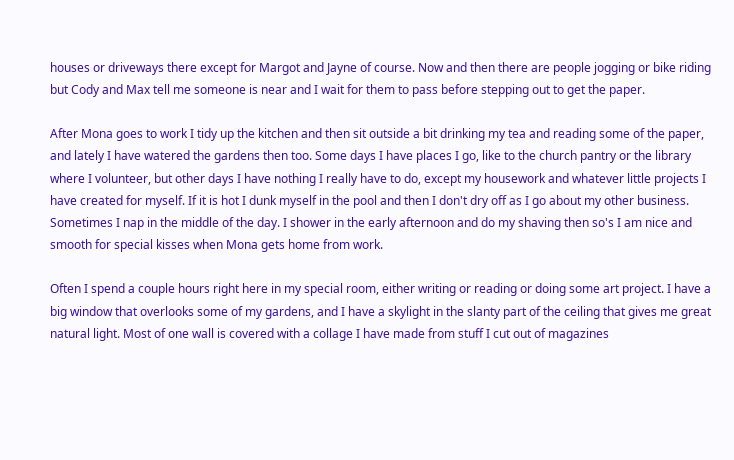houses or driveways there except for Margot and Jayne of course. Now and then there are people jogging or bike riding but Cody and Max tell me someone is near and I wait for them to pass before stepping out to get the paper.

After Mona goes to work I tidy up the kitchen and then sit outside a bit drinking my tea and reading some of the paper, and lately I have watered the gardens then too. Some days I have places I go, like to the church pantry or the library where I volunteer, but other days I have nothing I really have to do, except my housework and whatever little projects I have created for myself. If it is hot I dunk myself in the pool and then I don't dry off as I go about my other business. Sometimes I nap in the middle of the day. I shower in the early afternoon and do my shaving then so's I am nice and smooth for special kisses when Mona gets home from work.

Often I spend a couple hours right here in my special room, either writing or reading or doing some art project. I have a big window that overlooks some of my gardens, and I have a skylight in the slanty part of the ceiling that gives me great natural light. Most of one wall is covered with a collage I have made from stuff I cut out of magazines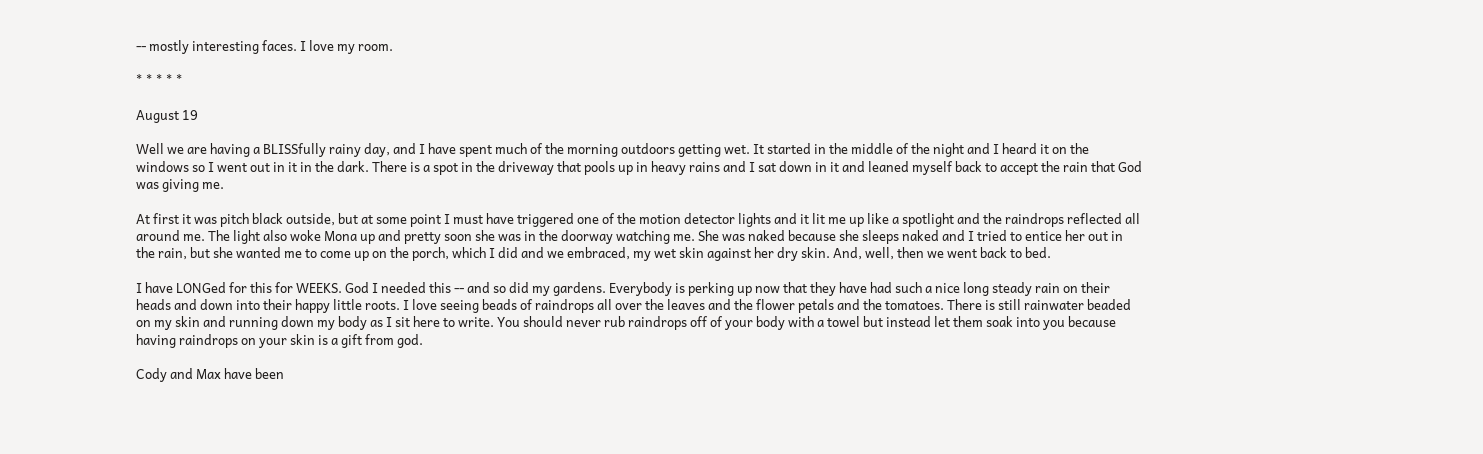-- mostly interesting faces. I love my room.

* * * * *

August 19

Well we are having a BLISSfully rainy day, and I have spent much of the morning outdoors getting wet. It started in the middle of the night and I heard it on the windows so I went out in it in the dark. There is a spot in the driveway that pools up in heavy rains and I sat down in it and leaned myself back to accept the rain that God was giving me.

At first it was pitch black outside, but at some point I must have triggered one of the motion detector lights and it lit me up like a spotlight and the raindrops reflected all around me. The light also woke Mona up and pretty soon she was in the doorway watching me. She was naked because she sleeps naked and I tried to entice her out in the rain, but she wanted me to come up on the porch, which I did and we embraced, my wet skin against her dry skin. And, well, then we went back to bed.

I have LONGed for this for WEEKS. God I needed this -- and so did my gardens. Everybody is perking up now that they have had such a nice long steady rain on their heads and down into their happy little roots. I love seeing beads of raindrops all over the leaves and the flower petals and the tomatoes. There is still rainwater beaded on my skin and running down my body as I sit here to write. You should never rub raindrops off of your body with a towel but instead let them soak into you because having raindrops on your skin is a gift from god.

Cody and Max have been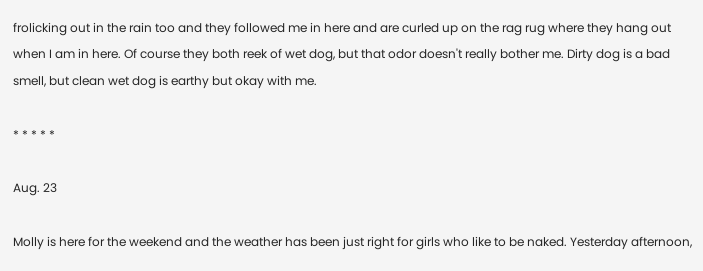frolicking out in the rain too and they followed me in here and are curled up on the rag rug where they hang out when I am in here. Of course they both reek of wet dog, but that odor doesn't really bother me. Dirty dog is a bad smell, but clean wet dog is earthy but okay with me.

* * * * *

Aug. 23

Molly is here for the weekend and the weather has been just right for girls who like to be naked. Yesterday afternoon,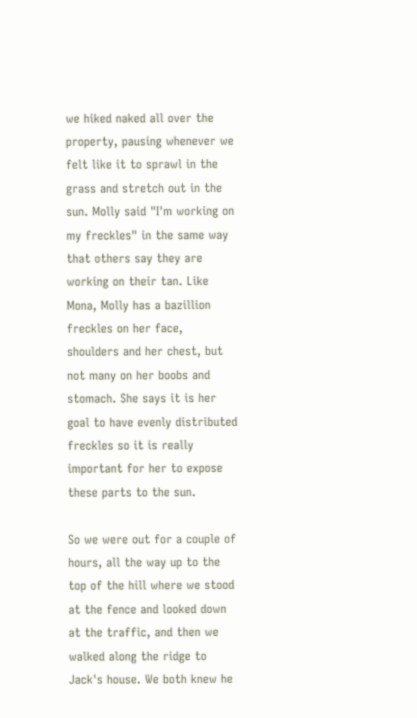we hiked naked all over the property, pausing whenever we felt like it to sprawl in the grass and stretch out in the sun. Molly said "I'm working on my freckles" in the same way that others say they are working on their tan. Like Mona, Molly has a bazillion freckles on her face, shoulders and her chest, but not many on her boobs and stomach. She says it is her goal to have evenly distributed freckles so it is really important for her to expose these parts to the sun.

So we were out for a couple of hours, all the way up to the top of the hill where we stood at the fence and looked down at the traffic, and then we walked along the ridge to Jack's house. We both knew he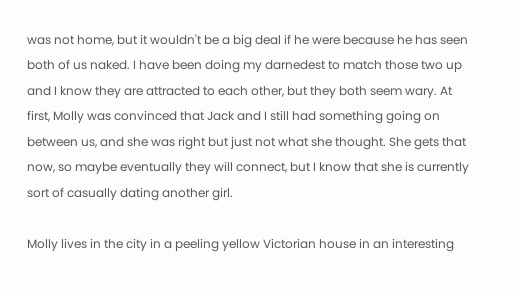was not home, but it wouldn't be a big deal if he were because he has seen both of us naked. I have been doing my darnedest to match those two up and I know they are attracted to each other, but they both seem wary. At first, Molly was convinced that Jack and I still had something going on between us, and she was right but just not what she thought. She gets that now, so maybe eventually they will connect, but I know that she is currently sort of casually dating another girl.

Molly lives in the city in a peeling yellow Victorian house in an interesting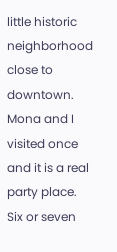little historic neighborhood close to downtown. Mona and I visited once and it is a real party place. Six or seven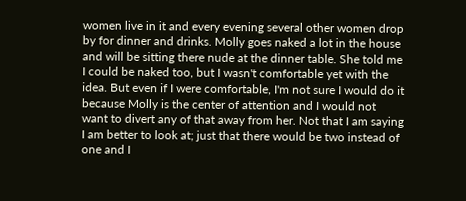women live in it and every evening several other women drop by for dinner and drinks. Molly goes naked a lot in the house and will be sitting there nude at the dinner table. She told me I could be naked too, but I wasn't comfortable yet with the idea. But even if I were comfortable, I'm not sure I would do it because Molly is the center of attention and I would not want to divert any of that away from her. Not that I am saying I am better to look at; just that there would be two instead of one and I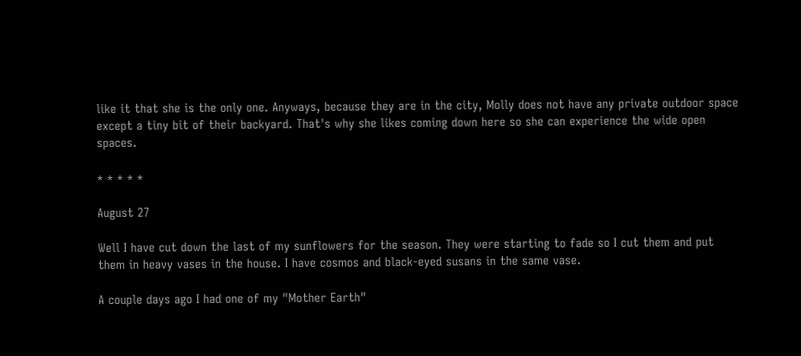like it that she is the only one. Anyways, because they are in the city, Molly does not have any private outdoor space except a tiny bit of their backyard. That's why she likes coming down here so she can experience the wide open spaces.

* * * * *

August 27

Well I have cut down the last of my sunflowers for the season. They were starting to fade so I cut them and put them in heavy vases in the house. I have cosmos and black-eyed susans in the same vase.

A couple days ago I had one of my "Mother Earth"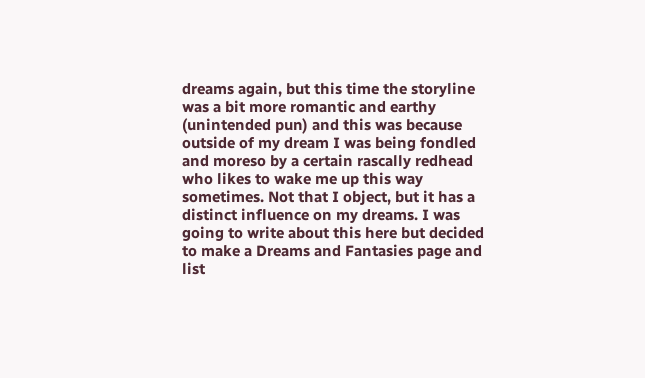dreams again, but this time the storyline was a bit more romantic and earthy (unintended pun) and this was because outside of my dream I was being fondled and moreso by a certain rascally redhead who likes to wake me up this way sometimes. Not that I object, but it has a distinct influence on my dreams. I was going to write about this here but decided to make a Dreams and Fantasies page and list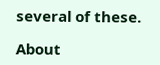several of these.

About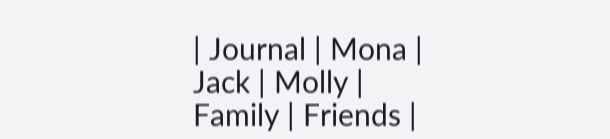| Journal | Mona | Jack | Molly | Family | Friends |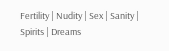Fertility | Nudity | Sex | Sanity | Spirits | Dreams